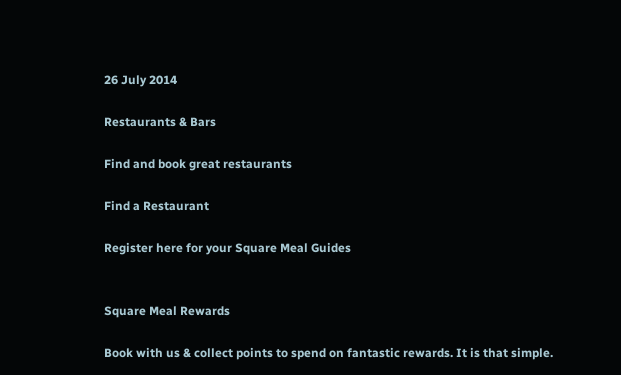26 July 2014

Restaurants & Bars

Find and book great restaurants

Find a Restaurant

Register here for your Square Meal Guides


Square Meal Rewards

Book with us & collect points to spend on fantastic rewards. It is that simple.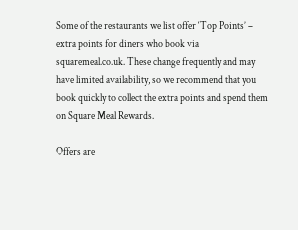Some of the restaurants we list offer ‘Top Points’ – extra points for diners who book via squaremeal.co.uk. These change frequently and may have limited availability, so we recommend that you book quickly to collect the extra points and spend them on Square Meal Rewards.

Offers are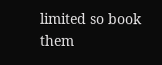limited so book them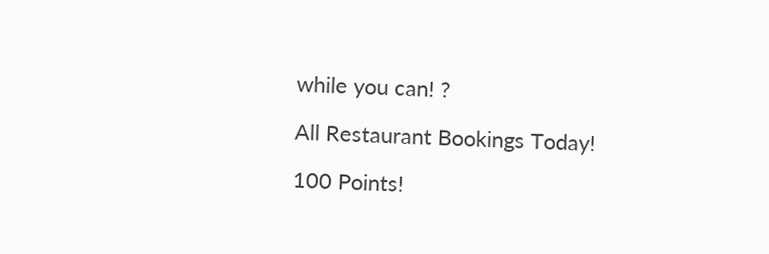while you can! ?

All Restaurant Bookings Today!

100 Points!